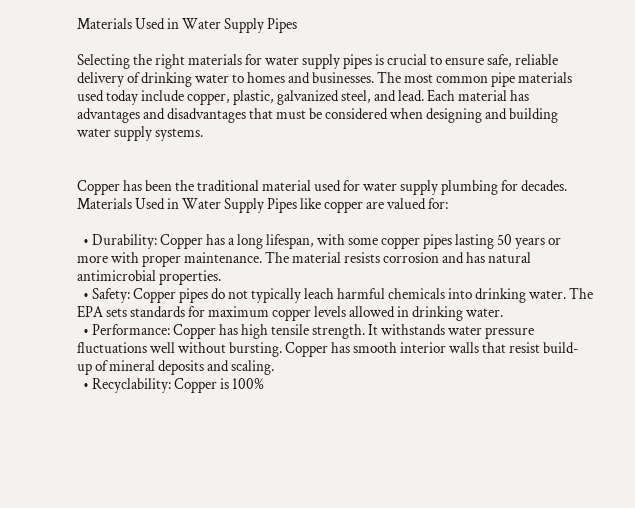Materials Used in Water Supply Pipes

Selecting the right materials for water supply pipes is crucial to ensure safe, reliable delivery of drinking water to homes and businesses. The most common pipe materials used today include copper, plastic, galvanized steel, and lead. Each material has advantages and disadvantages that must be considered when designing and building water supply systems.


Copper has been the traditional material used for water supply plumbing for decades. Materials Used in Water Supply Pipes like copper are valued for:

  • Durability: Copper has a long lifespan, with some copper pipes lasting 50 years or more with proper maintenance. The material resists corrosion and has natural antimicrobial properties.
  • Safety: Copper pipes do not typically leach harmful chemicals into drinking water. The EPA sets standards for maximum copper levels allowed in drinking water.
  • Performance: Copper has high tensile strength. It withstands water pressure fluctuations well without bursting. Copper has smooth interior walls that resist build-up of mineral deposits and scaling.
  • Recyclability: Copper is 100%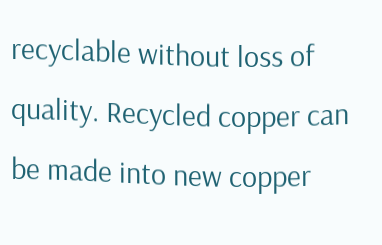recyclable without loss of quality. Recycled copper can be made into new copper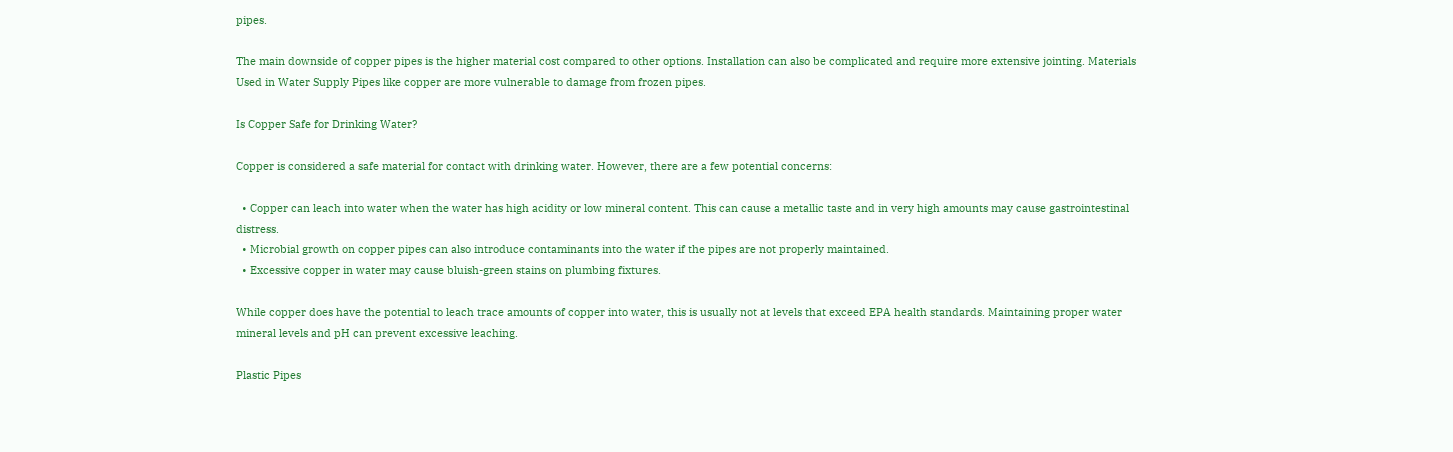pipes.

The main downside of copper pipes is the higher material cost compared to other options. Installation can also be complicated and require more extensive jointing. Materials Used in Water Supply Pipes like copper are more vulnerable to damage from frozen pipes.

Is Copper Safe for Drinking Water?

Copper is considered a safe material for contact with drinking water. However, there are a few potential concerns:

  • Copper can leach into water when the water has high acidity or low mineral content. This can cause a metallic taste and in very high amounts may cause gastrointestinal distress.
  • Microbial growth on copper pipes can also introduce contaminants into the water if the pipes are not properly maintained.
  • Excessive copper in water may cause bluish-green stains on plumbing fixtures.

While copper does have the potential to leach trace amounts of copper into water, this is usually not at levels that exceed EPA health standards. Maintaining proper water mineral levels and pH can prevent excessive leaching.

Plastic Pipes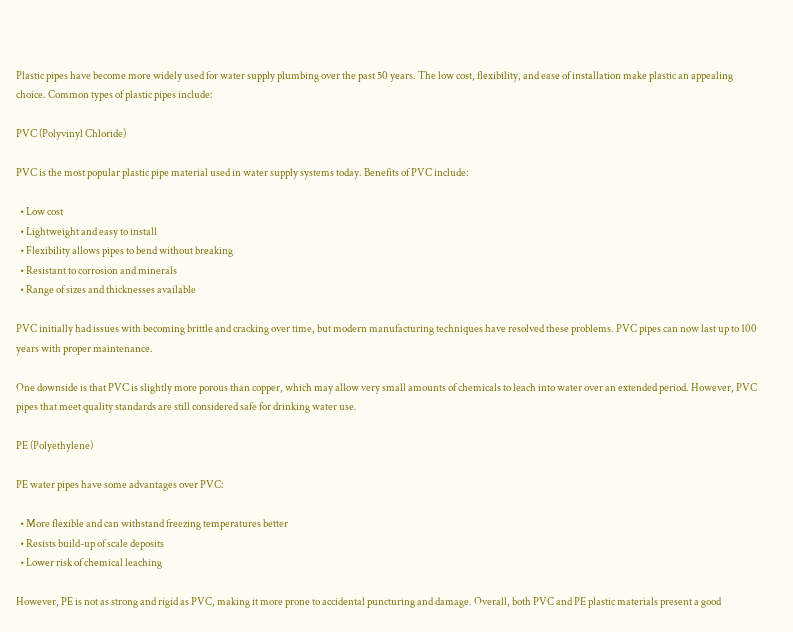Plastic pipes have become more widely used for water supply plumbing over the past 50 years. The low cost, flexibility, and ease of installation make plastic an appealing choice. Common types of plastic pipes include:

PVC (Polyvinyl Chloride)

PVC is the most popular plastic pipe material used in water supply systems today. Benefits of PVC include:

  • Low cost
  • Lightweight and easy to install
  • Flexibility allows pipes to bend without breaking
  • Resistant to corrosion and minerals
  • Range of sizes and thicknesses available

PVC initially had issues with becoming brittle and cracking over time, but modern manufacturing techniques have resolved these problems. PVC pipes can now last up to 100 years with proper maintenance.

One downside is that PVC is slightly more porous than copper, which may allow very small amounts of chemicals to leach into water over an extended period. However, PVC pipes that meet quality standards are still considered safe for drinking water use.

PE (Polyethylene)

PE water pipes have some advantages over PVC:

  • More flexible and can withstand freezing temperatures better
  • Resists build-up of scale deposits
  • Lower risk of chemical leaching

However, PE is not as strong and rigid as PVC, making it more prone to accidental puncturing and damage. Overall, both PVC and PE plastic materials present a good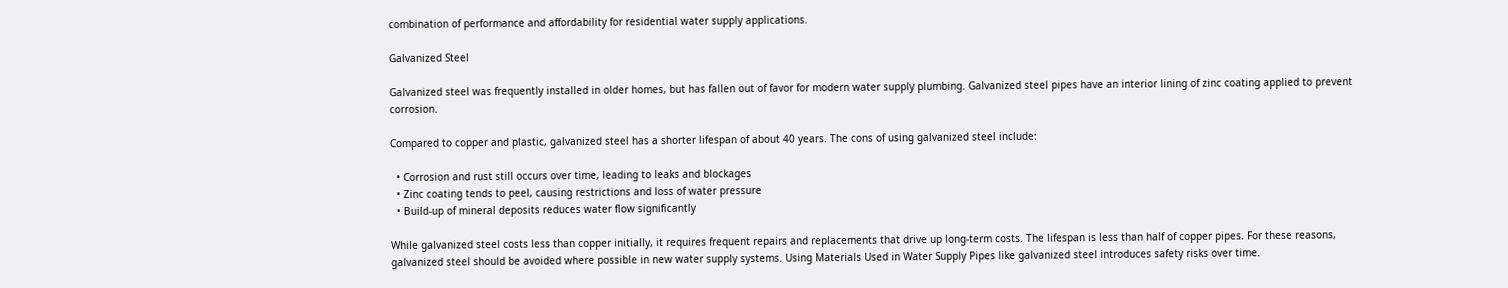combination of performance and affordability for residential water supply applications.

Galvanized Steel

Galvanized steel was frequently installed in older homes, but has fallen out of favor for modern water supply plumbing. Galvanized steel pipes have an interior lining of zinc coating applied to prevent corrosion.

Compared to copper and plastic, galvanized steel has a shorter lifespan of about 40 years. The cons of using galvanized steel include:

  • Corrosion and rust still occurs over time, leading to leaks and blockages
  • Zinc coating tends to peel, causing restrictions and loss of water pressure
  • Build-up of mineral deposits reduces water flow significantly

While galvanized steel costs less than copper initially, it requires frequent repairs and replacements that drive up long-term costs. The lifespan is less than half of copper pipes. For these reasons, galvanized steel should be avoided where possible in new water supply systems. Using Materials Used in Water Supply Pipes like galvanized steel introduces safety risks over time.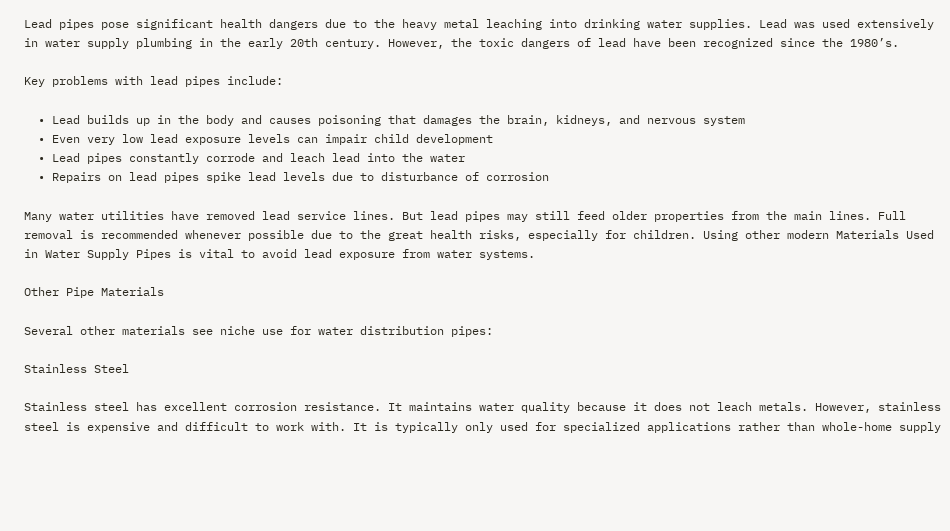Lead pipes pose significant health dangers due to the heavy metal leaching into drinking water supplies. Lead was used extensively in water supply plumbing in the early 20th century. However, the toxic dangers of lead have been recognized since the 1980’s.

Key problems with lead pipes include:

  • Lead builds up in the body and causes poisoning that damages the brain, kidneys, and nervous system
  • Even very low lead exposure levels can impair child development
  • Lead pipes constantly corrode and leach lead into the water
  • Repairs on lead pipes spike lead levels due to disturbance of corrosion

Many water utilities have removed lead service lines. But lead pipes may still feed older properties from the main lines. Full removal is recommended whenever possible due to the great health risks, especially for children. Using other modern Materials Used in Water Supply Pipes is vital to avoid lead exposure from water systems.

Other Pipe Materials

Several other materials see niche use for water distribution pipes:

Stainless Steel

Stainless steel has excellent corrosion resistance. It maintains water quality because it does not leach metals. However, stainless steel is expensive and difficult to work with. It is typically only used for specialized applications rather than whole-home supply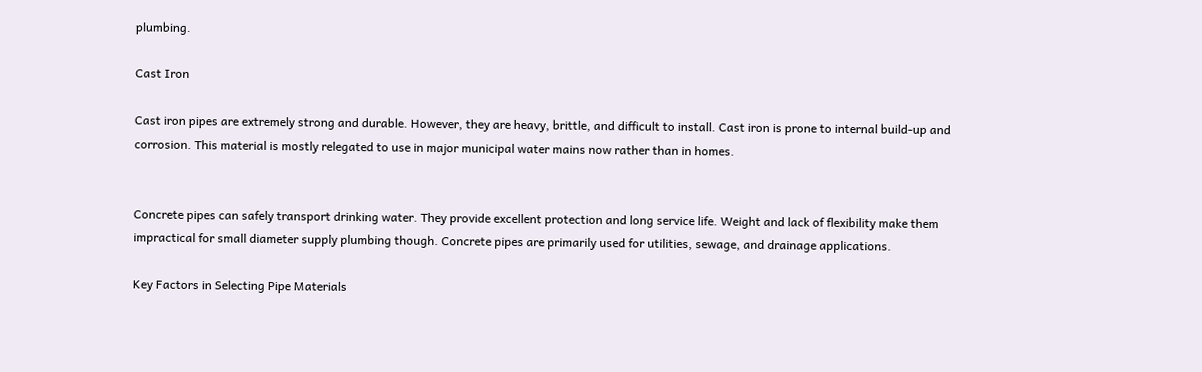plumbing.

Cast Iron

Cast iron pipes are extremely strong and durable. However, they are heavy, brittle, and difficult to install. Cast iron is prone to internal build-up and corrosion. This material is mostly relegated to use in major municipal water mains now rather than in homes.


Concrete pipes can safely transport drinking water. They provide excellent protection and long service life. Weight and lack of flexibility make them impractical for small diameter supply plumbing though. Concrete pipes are primarily used for utilities, sewage, and drainage applications.

Key Factors in Selecting Pipe Materials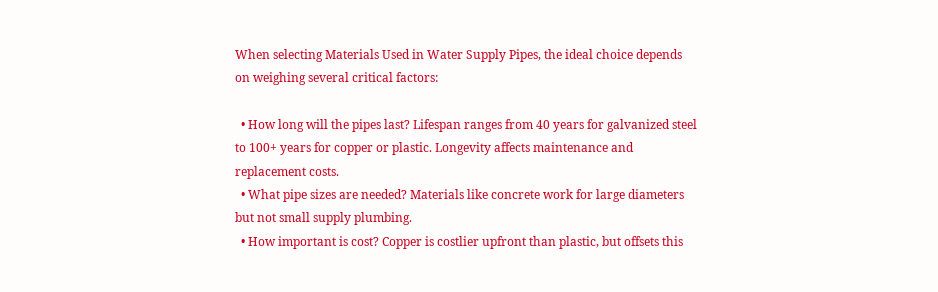When selecting Materials Used in Water Supply Pipes, the ideal choice depends on weighing several critical factors:

  • How long will the pipes last? Lifespan ranges from 40 years for galvanized steel to 100+ years for copper or plastic. Longevity affects maintenance and replacement costs.
  • What pipe sizes are needed? Materials like concrete work for large diameters but not small supply plumbing.
  • How important is cost? Copper is costlier upfront than plastic, but offsets this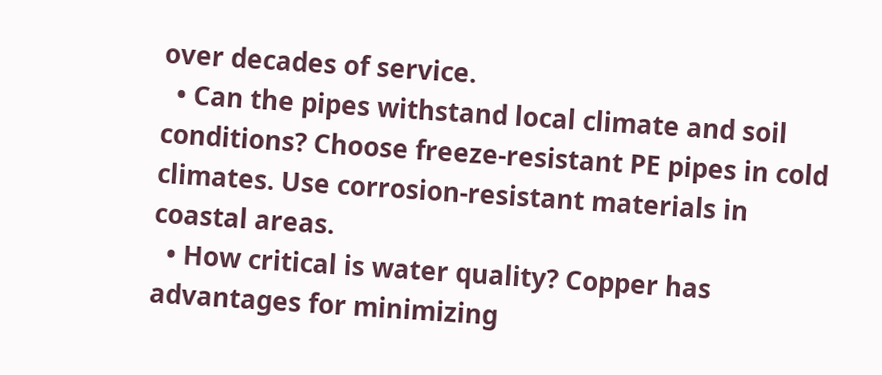over decades of service.
  • Can the pipes withstand local climate and soil conditions? Choose freeze-resistant PE pipes in cold climates. Use corrosion-resistant materials in coastal areas.
  • How critical is water quality? Copper has advantages for minimizing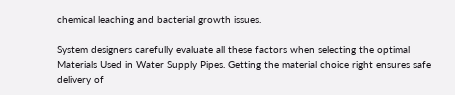chemical leaching and bacterial growth issues.

System designers carefully evaluate all these factors when selecting the optimal Materials Used in Water Supply Pipes. Getting the material choice right ensures safe delivery of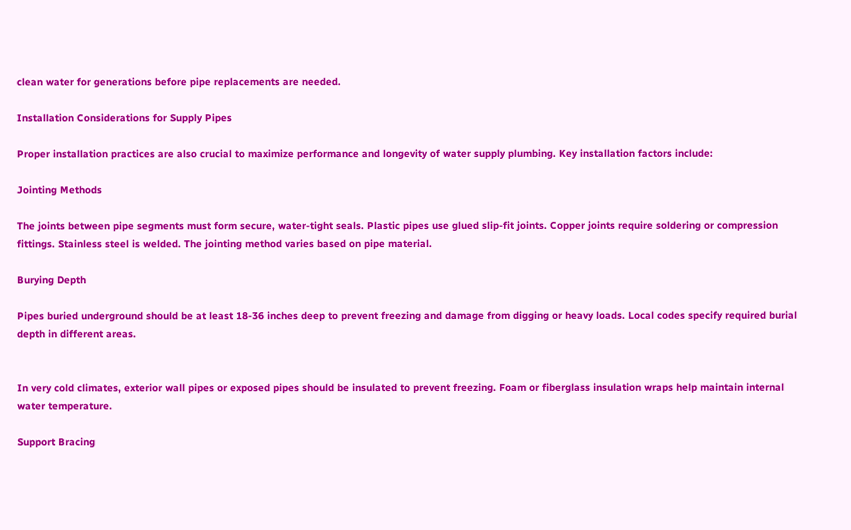clean water for generations before pipe replacements are needed.

Installation Considerations for Supply Pipes

Proper installation practices are also crucial to maximize performance and longevity of water supply plumbing. Key installation factors include:

Jointing Methods

The joints between pipe segments must form secure, water-tight seals. Plastic pipes use glued slip-fit joints. Copper joints require soldering or compression fittings. Stainless steel is welded. The jointing method varies based on pipe material.

Burying Depth

Pipes buried underground should be at least 18-36 inches deep to prevent freezing and damage from digging or heavy loads. Local codes specify required burial depth in different areas.


In very cold climates, exterior wall pipes or exposed pipes should be insulated to prevent freezing. Foam or fiberglass insulation wraps help maintain internal water temperature.

Support Bracing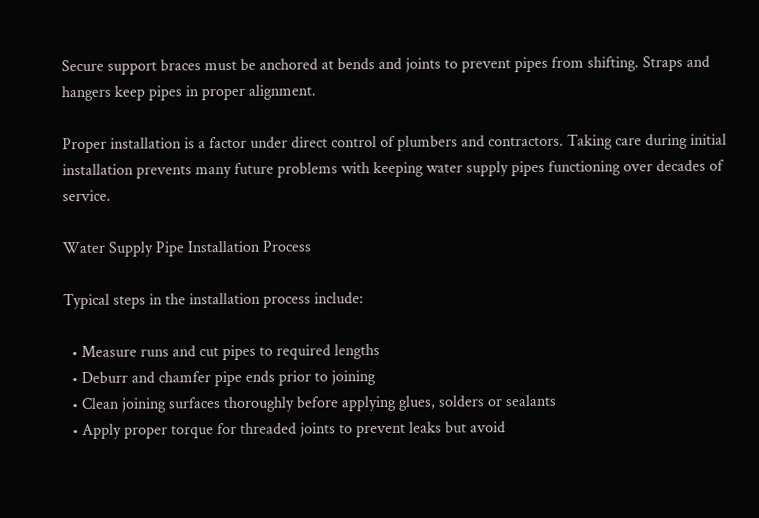Secure support braces must be anchored at bends and joints to prevent pipes from shifting. Straps and hangers keep pipes in proper alignment.

Proper installation is a factor under direct control of plumbers and contractors. Taking care during initial installation prevents many future problems with keeping water supply pipes functioning over decades of service.

Water Supply Pipe Installation Process

Typical steps in the installation process include:

  • Measure runs and cut pipes to required lengths
  • Deburr and chamfer pipe ends prior to joining
  • Clean joining surfaces thoroughly before applying glues, solders or sealants
  • Apply proper torque for threaded joints to prevent leaks but avoid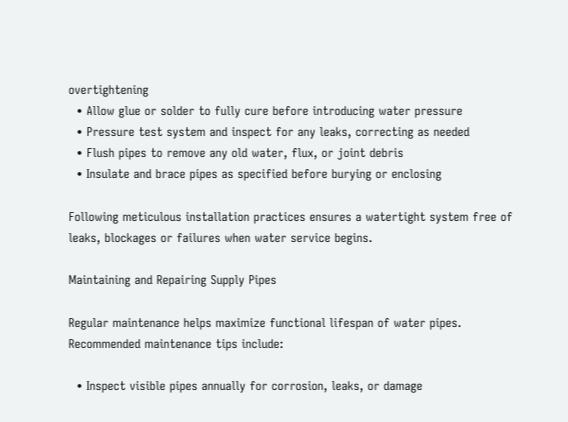overtightening
  • Allow glue or solder to fully cure before introducing water pressure
  • Pressure test system and inspect for any leaks, correcting as needed
  • Flush pipes to remove any old water, flux, or joint debris
  • Insulate and brace pipes as specified before burying or enclosing

Following meticulous installation practices ensures a watertight system free of leaks, blockages or failures when water service begins.

Maintaining and Repairing Supply Pipes

Regular maintenance helps maximize functional lifespan of water pipes. Recommended maintenance tips include:

  • Inspect visible pipes annually for corrosion, leaks, or damage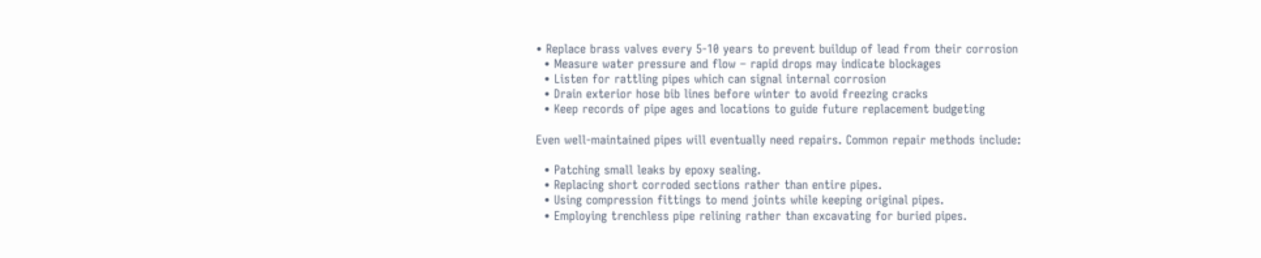• Replace brass valves every 5-10 years to prevent buildup of lead from their corrosion
  • Measure water pressure and flow – rapid drops may indicate blockages
  • Listen for rattling pipes which can signal internal corrosion
  • Drain exterior hose bib lines before winter to avoid freezing cracks
  • Keep records of pipe ages and locations to guide future replacement budgeting

Even well-maintained pipes will eventually need repairs. Common repair methods include:

  • Patching small leaks by epoxy sealing.
  • Replacing short corroded sections rather than entire pipes.
  • Using compression fittings to mend joints while keeping original pipes.
  • Employing trenchless pipe relining rather than excavating for buried pipes.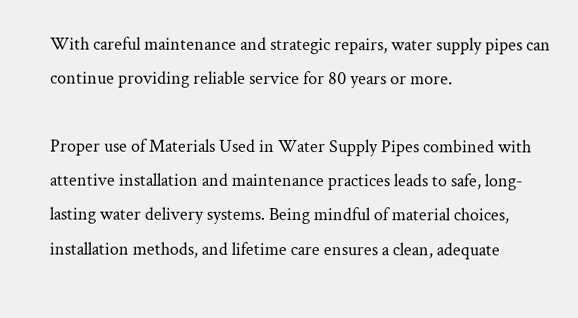With careful maintenance and strategic repairs, water supply pipes can continue providing reliable service for 80 years or more.

Proper use of Materials Used in Water Supply Pipes combined with attentive installation and maintenance practices leads to safe, long-lasting water delivery systems. Being mindful of material choices, installation methods, and lifetime care ensures a clean, adequate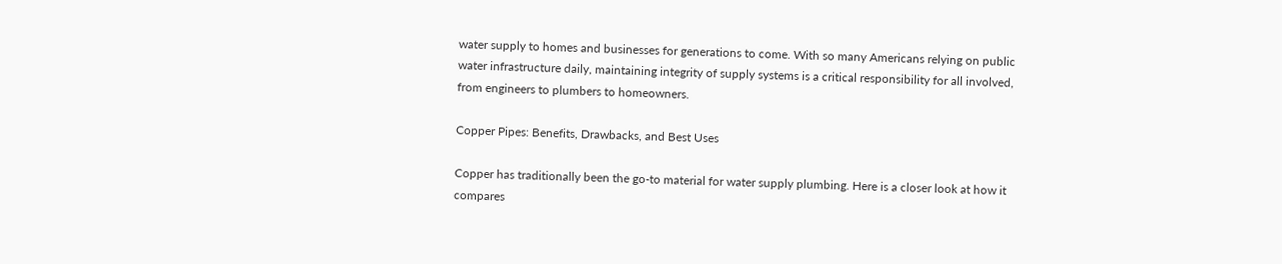water supply to homes and businesses for generations to come. With so many Americans relying on public water infrastructure daily, maintaining integrity of supply systems is a critical responsibility for all involved, from engineers to plumbers to homeowners.

Copper Pipes: Benefits, Drawbacks, and Best Uses

Copper has traditionally been the go-to material for water supply plumbing. Here is a closer look at how it compares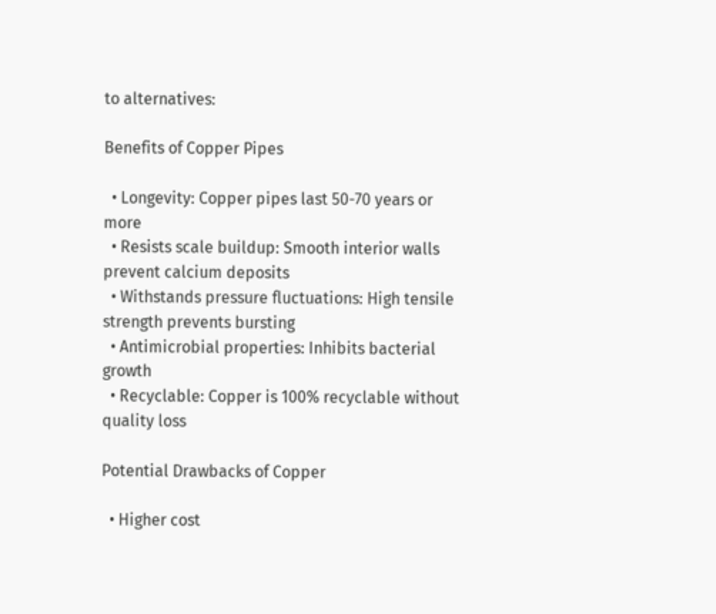to alternatives:

Benefits of Copper Pipes

  • Longevity: Copper pipes last 50-70 years or more
  • Resists scale buildup: Smooth interior walls prevent calcium deposits
  • Withstands pressure fluctuations: High tensile strength prevents bursting
  • Antimicrobial properties: Inhibits bacterial growth
  • Recyclable: Copper is 100% recyclable without quality loss

Potential Drawbacks of Copper

  • Higher cost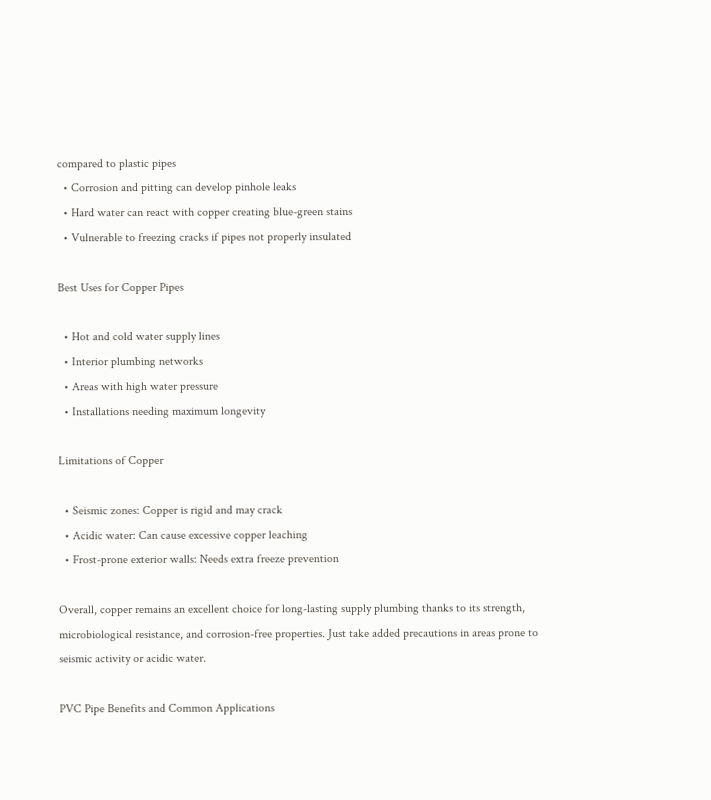compared to plastic pipes
  • Corrosion and pitting can develop pinhole leaks
  • Hard water can react with copper creating blue-green stains
  • Vulnerable to freezing cracks if pipes not properly insulated

Best Uses for Copper Pipes

  • Hot and cold water supply lines
  • Interior plumbing networks
  • Areas with high water pressure
  • Installations needing maximum longevity

Limitations of Copper

  • Seismic zones: Copper is rigid and may crack
  • Acidic water: Can cause excessive copper leaching
  • Frost-prone exterior walls: Needs extra freeze prevention

Overall, copper remains an excellent choice for long-lasting supply plumbing thanks to its strength, microbiological resistance, and corrosion-free properties. Just take added precautions in areas prone to seismic activity or acidic water.

PVC Pipe Benefits and Common Applications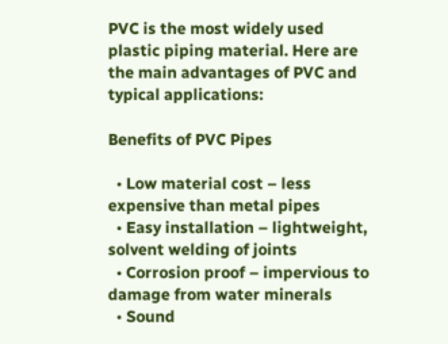PVC is the most widely used plastic piping material. Here are the main advantages of PVC and typical applications:

Benefits of PVC Pipes

  • Low material cost – less expensive than metal pipes
  • Easy installation – lightweight, solvent welding of joints
  • Corrosion proof – impervious to damage from water minerals
  • Sound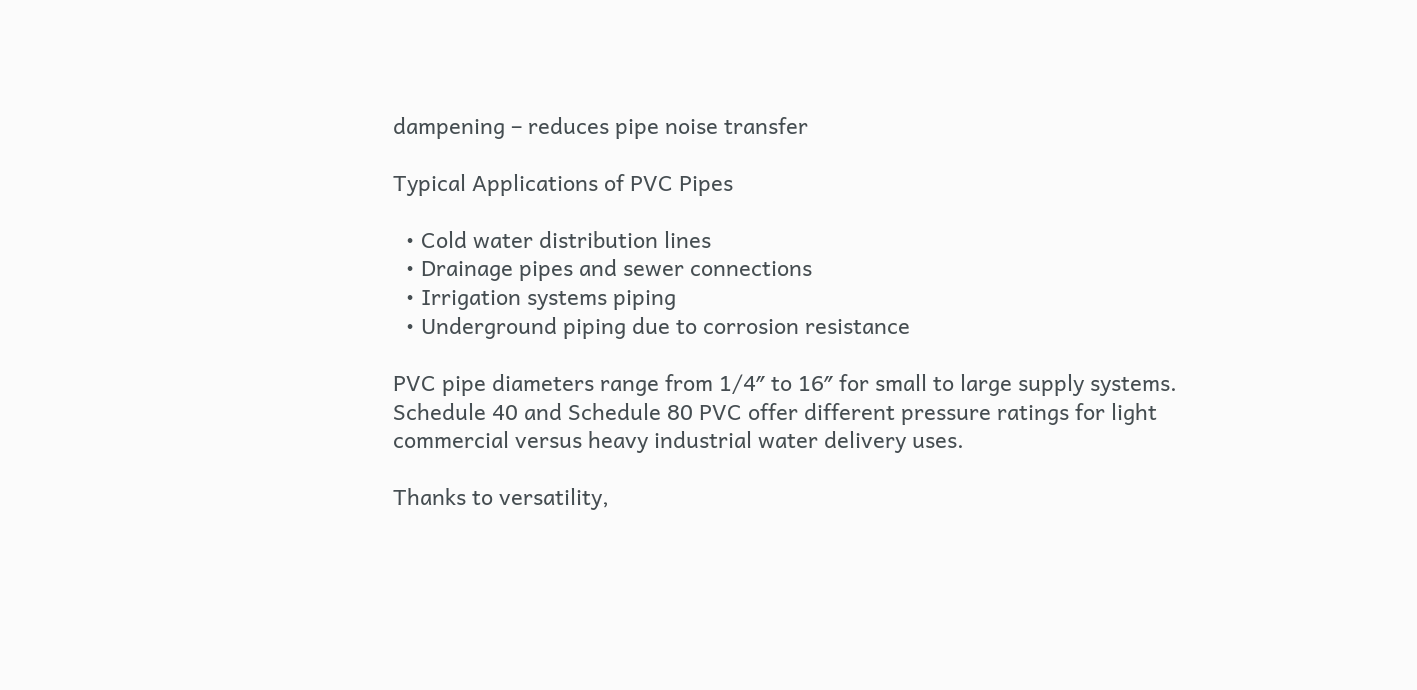dampening – reduces pipe noise transfer

Typical Applications of PVC Pipes

  • Cold water distribution lines
  • Drainage pipes and sewer connections
  • Irrigation systems piping
  • Underground piping due to corrosion resistance

PVC pipe diameters range from 1/4″ to 16″ for small to large supply systems. Schedule 40 and Schedule 80 PVC offer different pressure ratings for light commercial versus heavy industrial water delivery uses.

Thanks to versatility,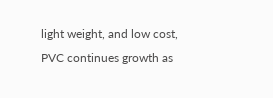light weight, and low cost, PVC continues growth as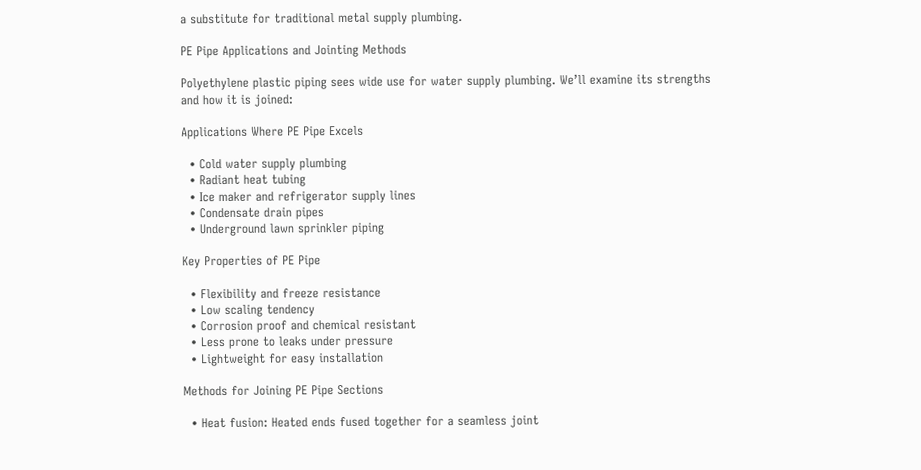a substitute for traditional metal supply plumbing.

PE Pipe Applications and Jointing Methods

Polyethylene plastic piping sees wide use for water supply plumbing. We’ll examine its strengths and how it is joined:

Applications Where PE Pipe Excels

  • Cold water supply plumbing
  • Radiant heat tubing
  • Ice maker and refrigerator supply lines
  • Condensate drain pipes
  • Underground lawn sprinkler piping

Key Properties of PE Pipe

  • Flexibility and freeze resistance
  • Low scaling tendency
  • Corrosion proof and chemical resistant
  • Less prone to leaks under pressure
  • Lightweight for easy installation

Methods for Joining PE Pipe Sections

  • Heat fusion: Heated ends fused together for a seamless joint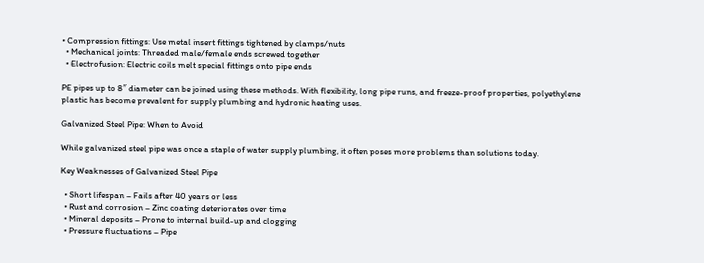• Compression fittings: Use metal insert fittings tightened by clamps/nuts
  • Mechanical joints: Threaded male/female ends screwed together
  • Electrofusion: Electric coils melt special fittings onto pipe ends

PE pipes up to 8″ diameter can be joined using these methods. With flexibility, long pipe runs, and freeze-proof properties, polyethylene plastic has become prevalent for supply plumbing and hydronic heating uses.

Galvanized Steel Pipe: When to Avoid

While galvanized steel pipe was once a staple of water supply plumbing, it often poses more problems than solutions today.

Key Weaknesses of Galvanized Steel Pipe

  • Short lifespan – Fails after 40 years or less
  • Rust and corrosion – Zinc coating deteriorates over time
  • Mineral deposits – Prone to internal build-up and clogging
  • Pressure fluctuations – Pipe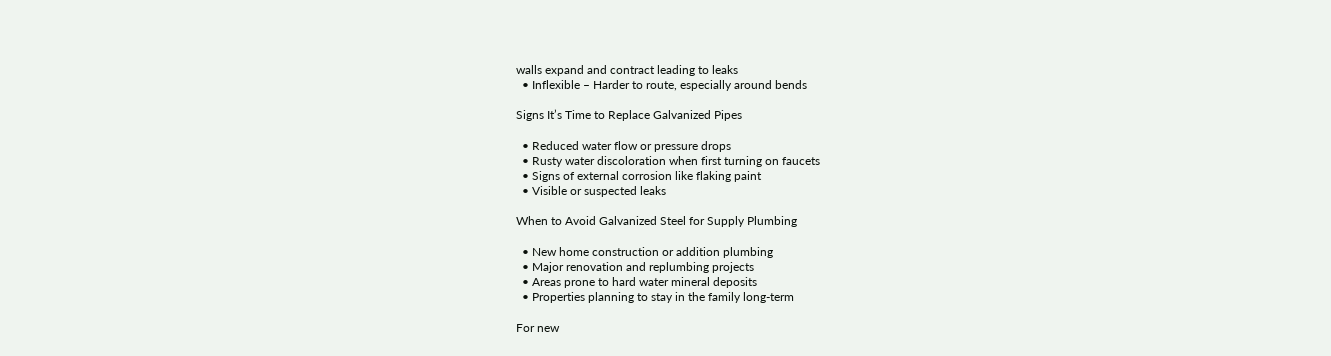walls expand and contract leading to leaks
  • Inflexible – Harder to route, especially around bends

Signs It’s Time to Replace Galvanized Pipes

  • Reduced water flow or pressure drops
  • Rusty water discoloration when first turning on faucets
  • Signs of external corrosion like flaking paint
  • Visible or suspected leaks

When to Avoid Galvanized Steel for Supply Plumbing

  • New home construction or addition plumbing
  • Major renovation and replumbing projects
  • Areas prone to hard water mineral deposits
  • Properties planning to stay in the family long-term

For new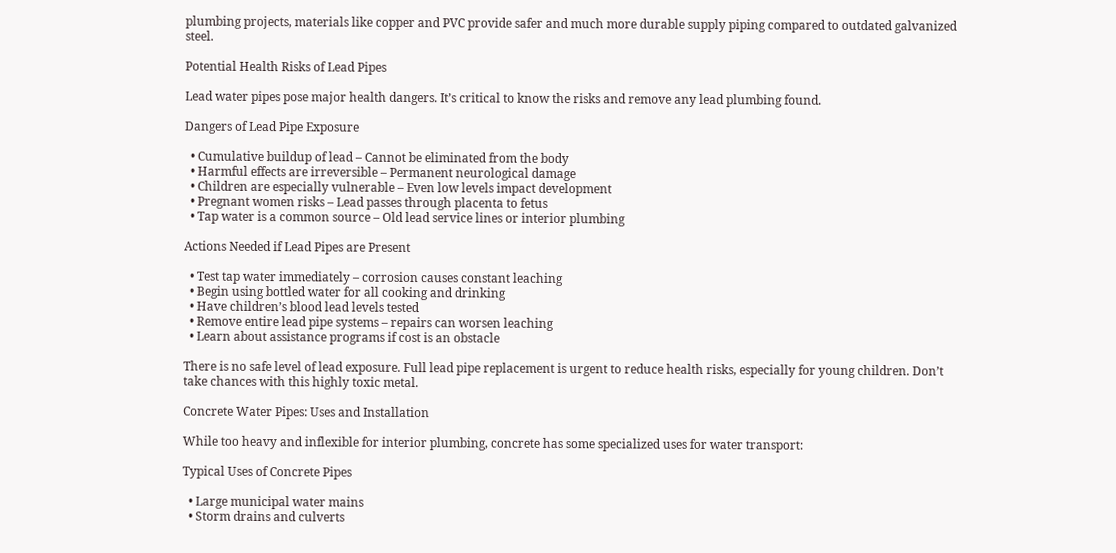plumbing projects, materials like copper and PVC provide safer and much more durable supply piping compared to outdated galvanized steel.

Potential Health Risks of Lead Pipes

Lead water pipes pose major health dangers. It’s critical to know the risks and remove any lead plumbing found.

Dangers of Lead Pipe Exposure

  • Cumulative buildup of lead – Cannot be eliminated from the body
  • Harmful effects are irreversible – Permanent neurological damage
  • Children are especially vulnerable – Even low levels impact development
  • Pregnant women risks – Lead passes through placenta to fetus
  • Tap water is a common source – Old lead service lines or interior plumbing

Actions Needed if Lead Pipes are Present

  • Test tap water immediately – corrosion causes constant leaching
  • Begin using bottled water for all cooking and drinking
  • Have children’s blood lead levels tested
  • Remove entire lead pipe systems – repairs can worsen leaching
  • Learn about assistance programs if cost is an obstacle

There is no safe level of lead exposure. Full lead pipe replacement is urgent to reduce health risks, especially for young children. Don’t take chances with this highly toxic metal.

Concrete Water Pipes: Uses and Installation

While too heavy and inflexible for interior plumbing, concrete has some specialized uses for water transport:

Typical Uses of Concrete Pipes

  • Large municipal water mains
  • Storm drains and culverts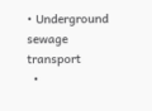• Underground sewage transport
  •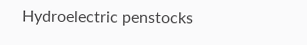Hydroelectric penstocks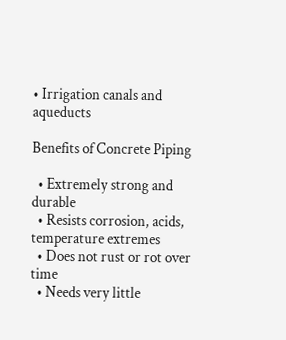• Irrigation canals and aqueducts

Benefits of Concrete Piping

  • Extremely strong and durable
  • Resists corrosion, acids, temperature extremes
  • Does not rust or rot over time
  • Needs very little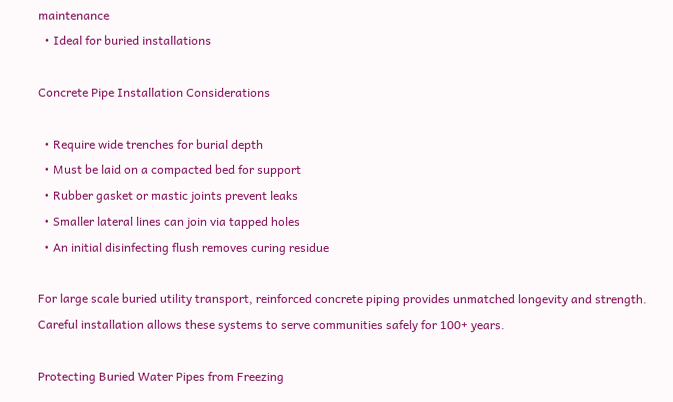maintenance
  • Ideal for buried installations

Concrete Pipe Installation Considerations

  • Require wide trenches for burial depth
  • Must be laid on a compacted bed for support
  • Rubber gasket or mastic joints prevent leaks
  • Smaller lateral lines can join via tapped holes
  • An initial disinfecting flush removes curing residue

For large scale buried utility transport, reinforced concrete piping provides unmatched longevity and strength. Careful installation allows these systems to serve communities safely for 100+ years.

Protecting Buried Water Pipes from Freezing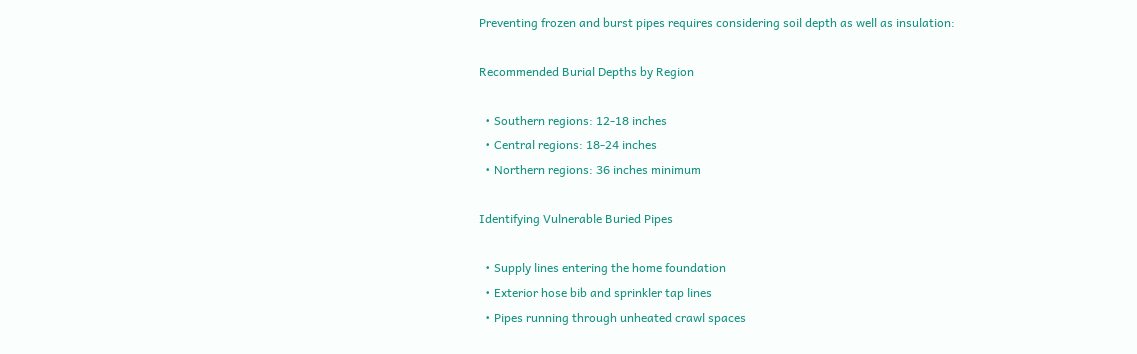Preventing frozen and burst pipes requires considering soil depth as well as insulation:

Recommended Burial Depths by Region

  • Southern regions: 12-18 inches
  • Central regions: 18-24 inches
  • Northern regions: 36 inches minimum

Identifying Vulnerable Buried Pipes

  • Supply lines entering the home foundation
  • Exterior hose bib and sprinkler tap lines
  • Pipes running through unheated crawl spaces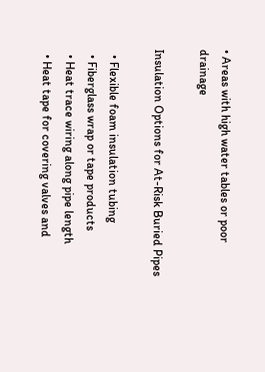• Areas with high water tables or poor drainage

Insulation Options for At-Risk Buried Pipes

  • Flexible foam insulation tubing
  • Fiberglass wrap or tape products
  • Heat trace wiring along pipe length
  • Heat tape for covering valves and